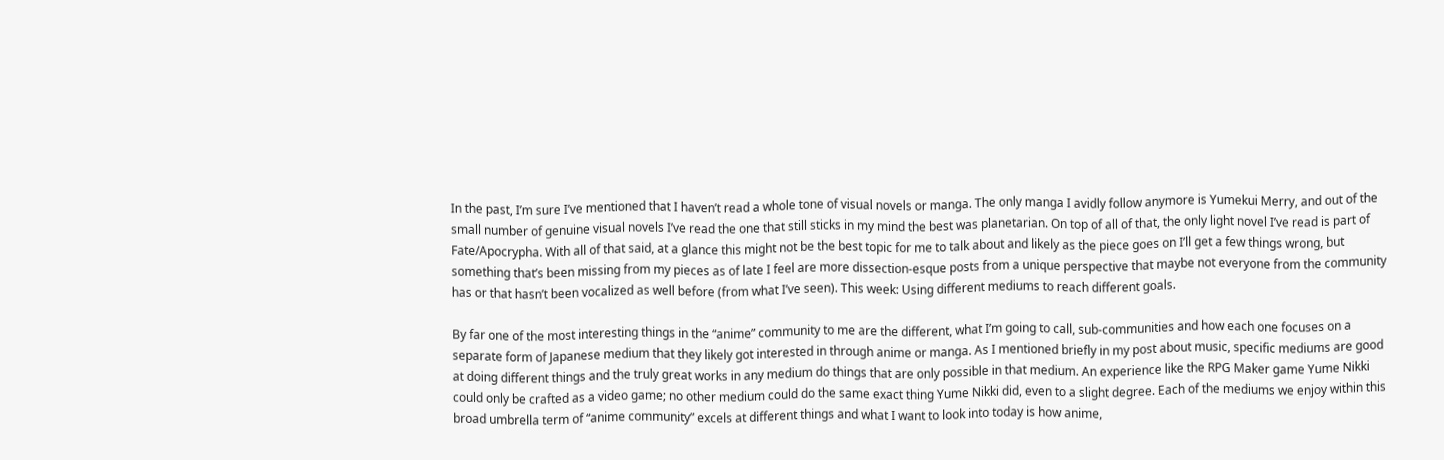In the past, I’m sure I’ve mentioned that I haven’t read a whole tone of visual novels or manga. The only manga I avidly follow anymore is Yumekui Merry, and out of the small number of genuine visual novels I’ve read the one that still sticks in my mind the best was planetarian. On top of all of that, the only light novel I’ve read is part of Fate/Apocrypha. With all of that said, at a glance this might not be the best topic for me to talk about and likely as the piece goes on I’ll get a few things wrong, but something that’s been missing from my pieces as of late I feel are more dissection-esque posts from a unique perspective that maybe not everyone from the community has or that hasn’t been vocalized as well before (from what I’ve seen). This week: Using different mediums to reach different goals.

By far one of the most interesting things in the “anime” community to me are the different, what I’m going to call, sub-communities and how each one focuses on a separate form of Japanese medium that they likely got interested in through anime or manga. As I mentioned briefly in my post about music, specific mediums are good at doing different things and the truly great works in any medium do things that are only possible in that medium. An experience like the RPG Maker game Yume Nikki could only be crafted as a video game; no other medium could do the same exact thing Yume Nikki did, even to a slight degree. Each of the mediums we enjoy within this broad umbrella term of “anime community” excels at different things and what I want to look into today is how anime,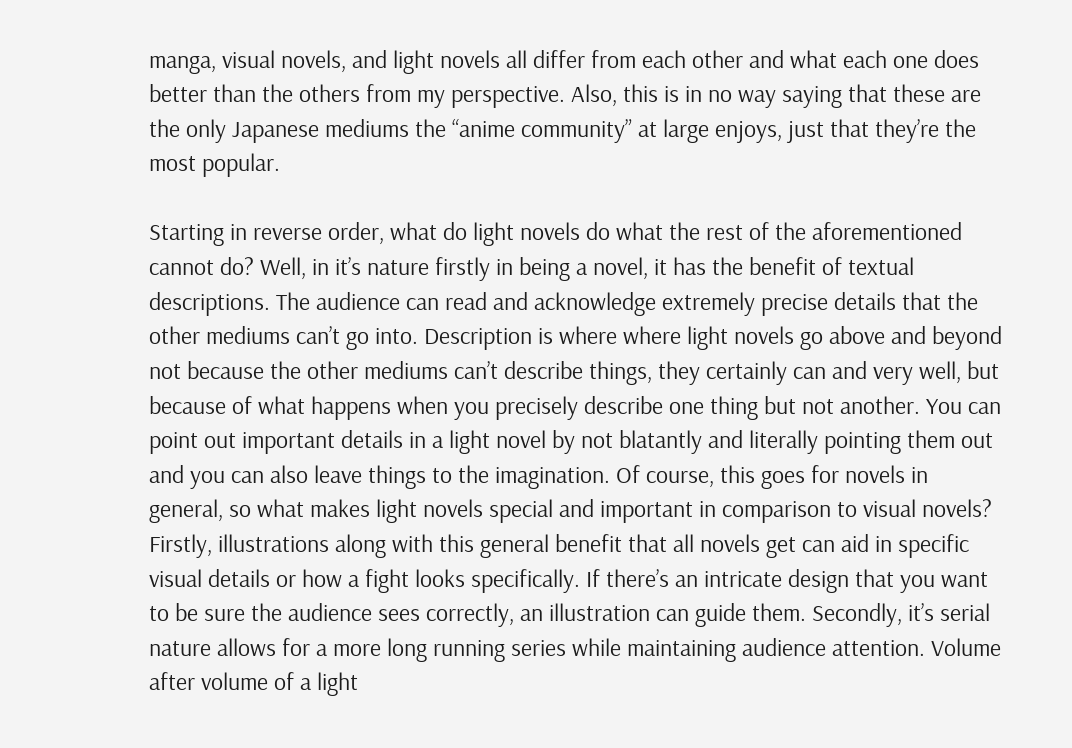manga, visual novels, and light novels all differ from each other and what each one does better than the others from my perspective. Also, this is in no way saying that these are the only Japanese mediums the “anime community” at large enjoys, just that they’re the most popular.

Starting in reverse order, what do light novels do what the rest of the aforementioned cannot do? Well, in it’s nature firstly in being a novel, it has the benefit of textual descriptions. The audience can read and acknowledge extremely precise details that the other mediums can’t go into. Description is where where light novels go above and beyond not because the other mediums can’t describe things, they certainly can and very well, but because of what happens when you precisely describe one thing but not another. You can point out important details in a light novel by not blatantly and literally pointing them out and you can also leave things to the imagination. Of course, this goes for novels in general, so what makes light novels special and important in comparison to visual novels? Firstly, illustrations along with this general benefit that all novels get can aid in specific visual details or how a fight looks specifically. If there’s an intricate design that you want to be sure the audience sees correctly, an illustration can guide them. Secondly, it’s serial nature allows for a more long running series while maintaining audience attention. Volume after volume of a light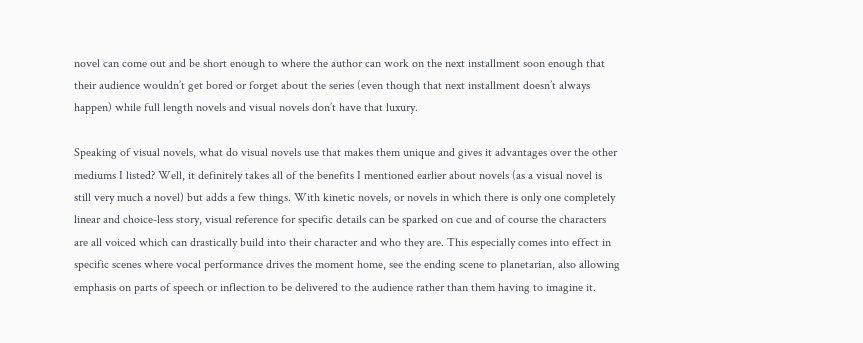novel can come out and be short enough to where the author can work on the next installment soon enough that their audience wouldn’t get bored or forget about the series (even though that next installment doesn’t always happen) while full length novels and visual novels don’t have that luxury.

Speaking of visual novels, what do visual novels use that makes them unique and gives it advantages over the other mediums I listed? Well, it definitely takes all of the benefits I mentioned earlier about novels (as a visual novel is still very much a novel) but adds a few things. With kinetic novels, or novels in which there is only one completely linear and choice-less story, visual reference for specific details can be sparked on cue and of course the characters are all voiced which can drastically build into their character and who they are. This especially comes into effect in specific scenes where vocal performance drives the moment home, see the ending scene to planetarian, also allowing emphasis on parts of speech or inflection to be delivered to the audience rather than them having to imagine it.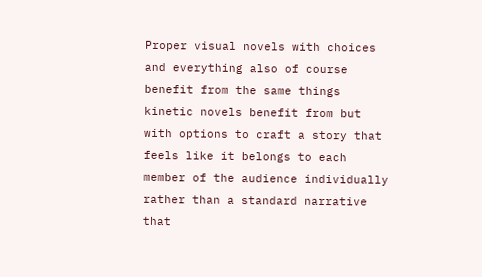Proper visual novels with choices and everything also of course benefit from the same things kinetic novels benefit from but with options to craft a story that feels like it belongs to each member of the audience individually rather than a standard narrative that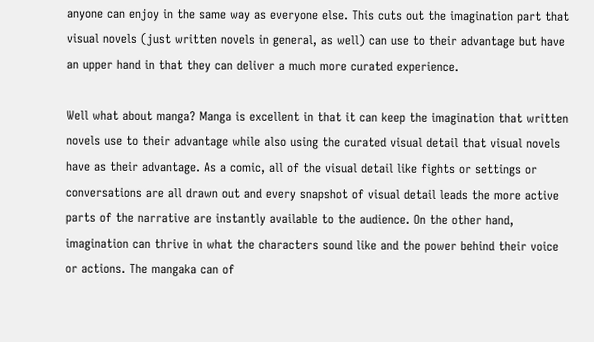anyone can enjoy in the same way as everyone else. This cuts out the imagination part that visual novels (just written novels in general, as well) can use to their advantage but have an upper hand in that they can deliver a much more curated experience.

Well what about manga? Manga is excellent in that it can keep the imagination that written novels use to their advantage while also using the curated visual detail that visual novels have as their advantage. As a comic, all of the visual detail like fights or settings or conversations are all drawn out and every snapshot of visual detail leads the more active parts of the narrative are instantly available to the audience. On the other hand, imagination can thrive in what the characters sound like and the power behind their voice or actions. The mangaka can of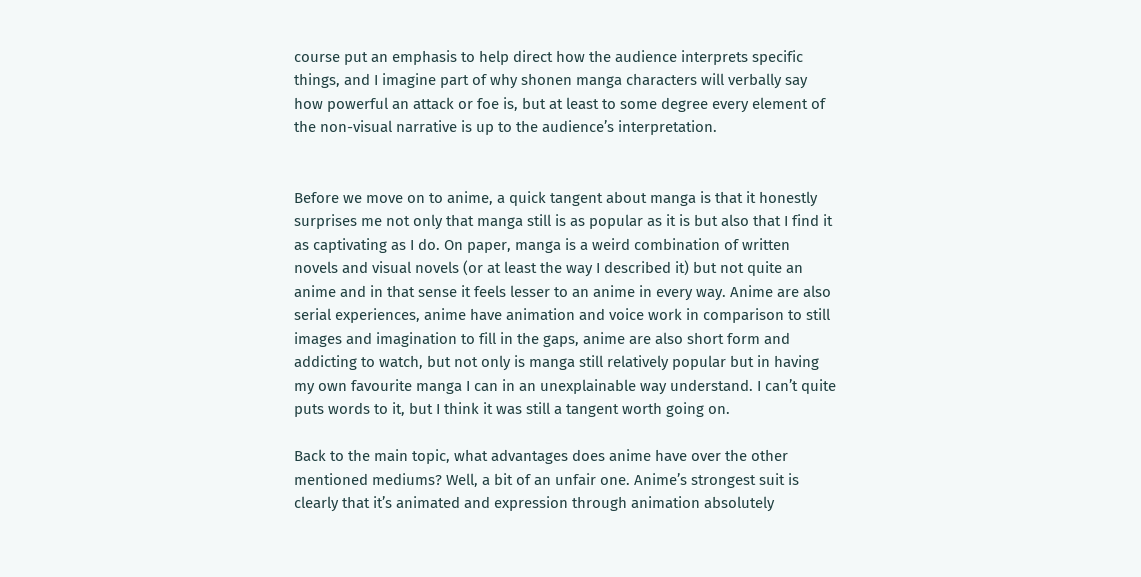course put an emphasis to help direct how the audience interprets specific things, and I imagine part of why shonen manga characters will verbally say how powerful an attack or foe is, but at least to some degree every element of the non-visual narrative is up to the audience’s interpretation.


Before we move on to anime, a quick tangent about manga is that it honestly surprises me not only that manga still is as popular as it is but also that I find it as captivating as I do. On paper, manga is a weird combination of written novels and visual novels (or at least the way I described it) but not quite an anime and in that sense it feels lesser to an anime in every way. Anime are also serial experiences, anime have animation and voice work in comparison to still images and imagination to fill in the gaps, anime are also short form and addicting to watch, but not only is manga still relatively popular but in having my own favourite manga I can in an unexplainable way understand. I can’t quite puts words to it, but I think it was still a tangent worth going on.

Back to the main topic, what advantages does anime have over the other mentioned mediums? Well, a bit of an unfair one. Anime’s strongest suit is clearly that it’s animated and expression through animation absolutely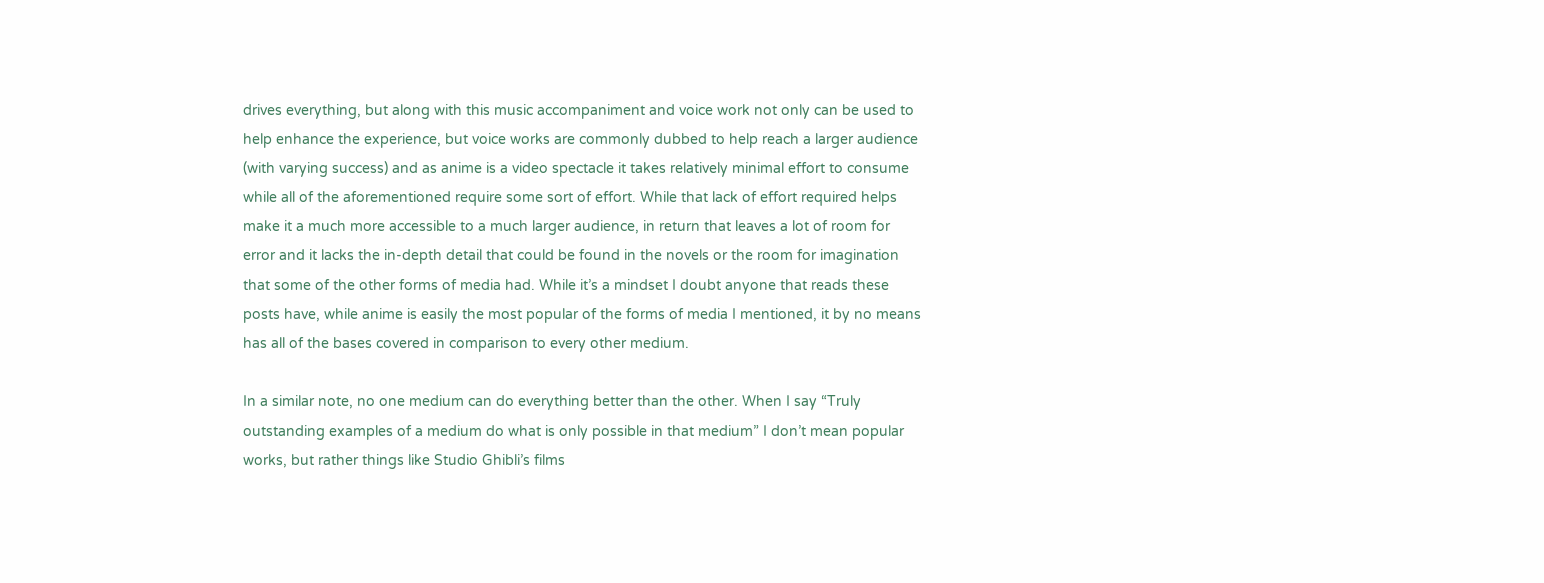drives everything, but along with this music accompaniment and voice work not only can be used to help enhance the experience, but voice works are commonly dubbed to help reach a larger audience (with varying success) and as anime is a video spectacle it takes relatively minimal effort to consume while all of the aforementioned require some sort of effort. While that lack of effort required helps make it a much more accessible to a much larger audience, in return that leaves a lot of room for error and it lacks the in-depth detail that could be found in the novels or the room for imagination that some of the other forms of media had. While it’s a mindset I doubt anyone that reads these posts have, while anime is easily the most popular of the forms of media I mentioned, it by no means has all of the bases covered in comparison to every other medium.

In a similar note, no one medium can do everything better than the other. When I say “Truly outstanding examples of a medium do what is only possible in that medium” I don’t mean popular works, but rather things like Studio Ghibli’s films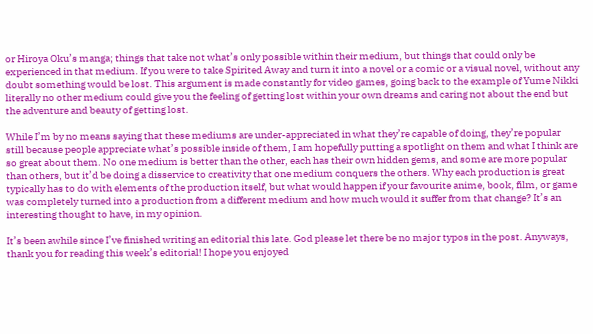or Hiroya Oku’s manga; things that take not what’s only possible within their medium, but things that could only be experienced in that medium. If you were to take Spirited Away and turn it into a novel or a comic or a visual novel, without any doubt something would be lost. This argument is made constantly for video games, going back to the example of Yume Nikki literally no other medium could give you the feeling of getting lost within your own dreams and caring not about the end but the adventure and beauty of getting lost.

While I’m by no means saying that these mediums are under-appreciated in what they’re capable of doing, they’re popular still because people appreciate what’s possible inside of them, I am hopefully putting a spotlight on them and what I think are so great about them. No one medium is better than the other, each has their own hidden gems, and some are more popular than others, but it’d be doing a disservice to creativity that one medium conquers the others. Why each production is great typically has to do with elements of the production itself, but what would happen if your favourite anime, book, film, or game was completely turned into a production from a different medium and how much would it suffer from that change? It’s an interesting thought to have, in my opinion.

It’s been awhile since I’ve finished writing an editorial this late. God please let there be no major typos in the post. Anyways, thank you for reading this week’s editorial! I hope you enjoyed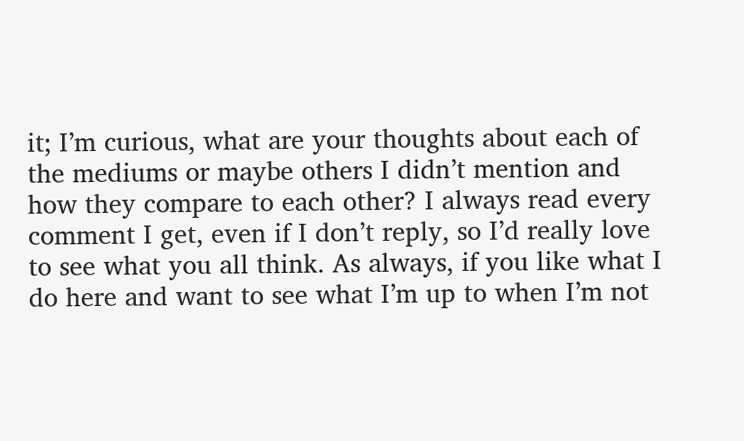it; I’m curious, what are your thoughts about each of the mediums or maybe others I didn’t mention and how they compare to each other? I always read every comment I get, even if I don’t reply, so I’d really love to see what you all think. As always, if you like what I do here and want to see what I’m up to when I’m not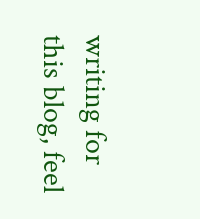writing for this blog, feel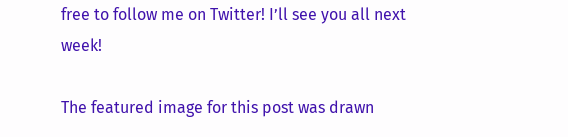free to follow me on Twitter! I’ll see you all next week!

The featured image for this post was drawn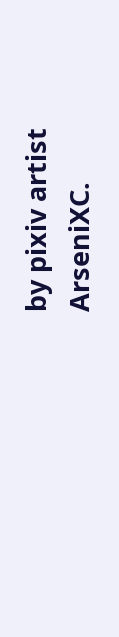by pixiv artist ArseniXC.